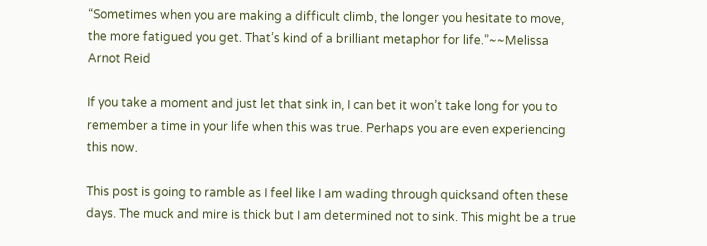“Sometimes when you are making a difficult climb, the longer you hesitate to move, the more fatigued you get. That’s kind of a brilliant metaphor for life.”~~Melissa Arnot Reid

If you take a moment and just let that sink in, I can bet it won’t take long for you to remember a time in your life when this was true. Perhaps you are even experiencing this now.

This post is going to ramble as I feel like I am wading through quicksand often these days. The muck and mire is thick but I am determined not to sink. This might be a true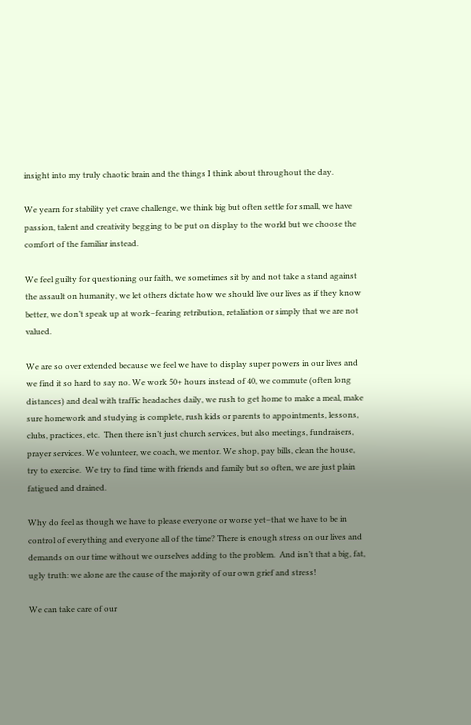insight into my truly chaotic brain and the things I think about throughout the day.

We yearn for stability yet crave challenge, we think big but often settle for small, we have passion, talent and creativity begging to be put on display to the world but we choose the comfort of the familiar instead.

We feel guilty for questioning our faith, we sometimes sit by and not take a stand against the assault on humanity, we let others dictate how we should live our lives as if they know better, we don’t speak up at work–fearing retribution, retaliation or simply that we are not valued.

We are so over extended because we feel we have to display super powers in our lives and we find it so hard to say no. We work 50+ hours instead of 40, we commute (often long distances) and deal with traffic headaches daily, we rush to get home to make a meal, make sure homework and studying is complete, rush kids or parents to appointments, lessons, clubs, practices, etc.  Then there isn’t just church services, but also meetings, fundraisers, prayer services. We volunteer, we coach, we mentor. We shop, pay bills, clean the house, try to exercise.  We try to find time with friends and family but so often, we are just plain fatigued and drained.

Why do feel as though we have to please everyone or worse yet–that we have to be in control of everything and everyone all of the time? There is enough stress on our lives and demands on our time without we ourselves adding to the problem.  And isn’t that a big, fat, ugly truth: we alone are the cause of the majority of our own grief and stress!

We can take care of our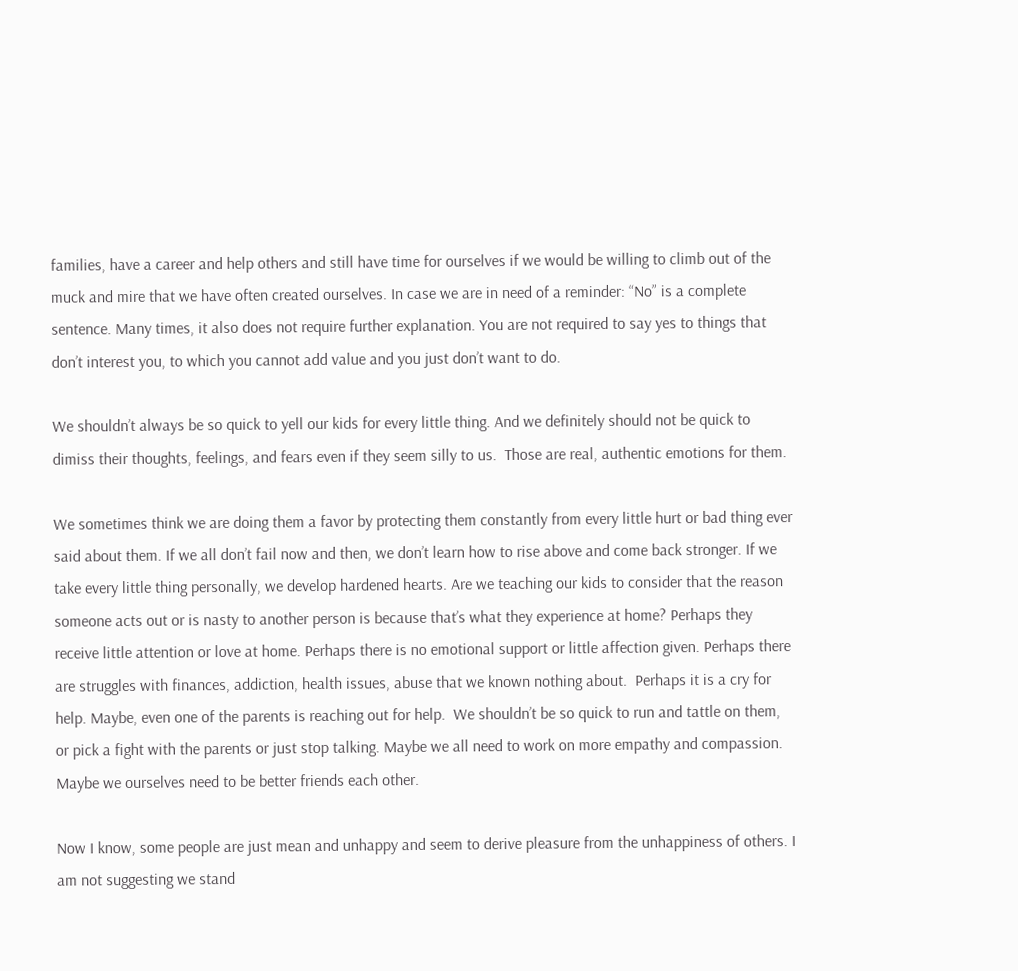families, have a career and help others and still have time for ourselves if we would be willing to climb out of the muck and mire that we have often created ourselves. In case we are in need of a reminder: “No” is a complete sentence. Many times, it also does not require further explanation. You are not required to say yes to things that don’t interest you, to which you cannot add value and you just don’t want to do.

We shouldn’t always be so quick to yell our kids for every little thing. And we definitely should not be quick to dimiss their thoughts, feelings, and fears even if they seem silly to us.  Those are real, authentic emotions for them.

We sometimes think we are doing them a favor by protecting them constantly from every little hurt or bad thing ever said about them. If we all don’t fail now and then, we don’t learn how to rise above and come back stronger. If we take every little thing personally, we develop hardened hearts. Are we teaching our kids to consider that the reason someone acts out or is nasty to another person is because that’s what they experience at home? Perhaps they receive little attention or love at home. Perhaps there is no emotional support or little affection given. Perhaps there are struggles with finances, addiction, health issues, abuse that we known nothing about.  Perhaps it is a cry for help. Maybe, even one of the parents is reaching out for help.  We shouldn’t be so quick to run and tattle on them, or pick a fight with the parents or just stop talking. Maybe we all need to work on more empathy and compassion. Maybe we ourselves need to be better friends each other.

Now I know, some people are just mean and unhappy and seem to derive pleasure from the unhappiness of others. I am not suggesting we stand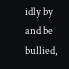idly by and be bullied,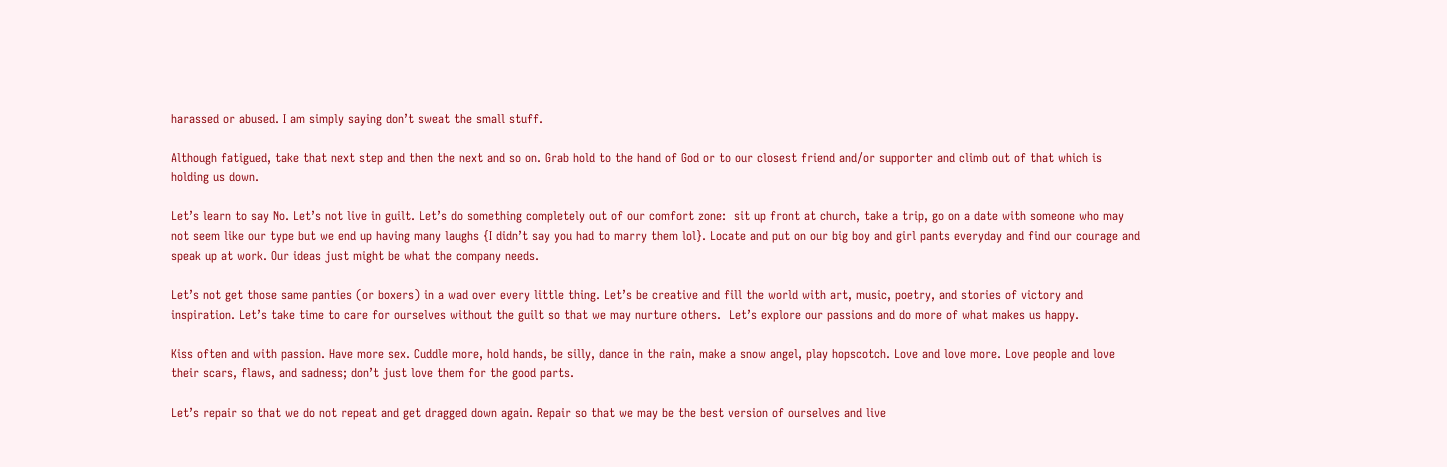harassed or abused. I am simply saying don’t sweat the small stuff.

Although fatigued, take that next step and then the next and so on. Grab hold to the hand of God or to our closest friend and/or supporter and climb out of that which is holding us down.

Let’s learn to say No. Let’s not live in guilt. Let’s do something completely out of our comfort zone:  sit up front at church, take a trip, go on a date with someone who may not seem like our type but we end up having many laughs {I didn’t say you had to marry them lol}. Locate and put on our big boy and girl pants everyday and find our courage and speak up at work. Our ideas just might be what the company needs.

Let’s not get those same panties (or boxers) in a wad over every little thing. Let’s be creative and fill the world with art, music, poetry, and stories of victory and inspiration. Let’s take time to care for ourselves without the guilt so that we may nurture others.  Let’s explore our passions and do more of what makes us happy.

Kiss often and with passion. Have more sex. Cuddle more, hold hands, be silly, dance in the rain, make a snow angel, play hopscotch. Love and love more. Love people and love their scars, flaws, and sadness; don’t just love them for the good parts.

Let’s repair so that we do not repeat and get dragged down again. Repair so that we may be the best version of ourselves and live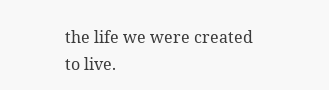the life we were created to live.